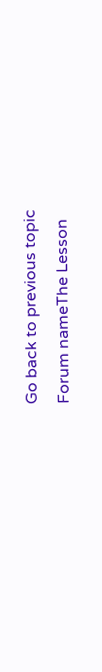Go back to previous topic
Forum nameThe Lesson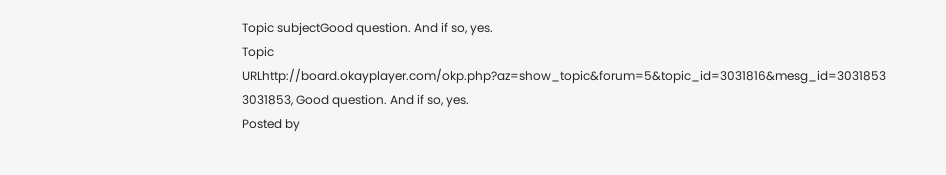Topic subjectGood question. And if so, yes.
Topic URLhttp://board.okayplayer.com/okp.php?az=show_topic&forum=5&topic_id=3031816&mesg_id=3031853
3031853, Good question. And if so, yes.
Posted by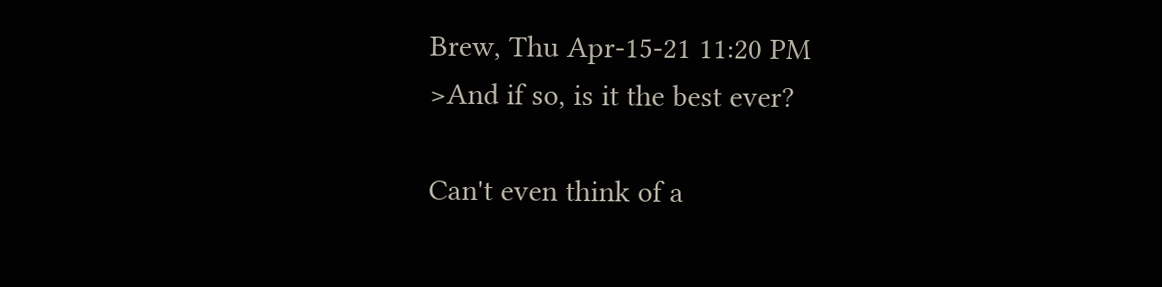Brew, Thu Apr-15-21 11:20 PM
>And if so, is it the best ever?

Can't even think of a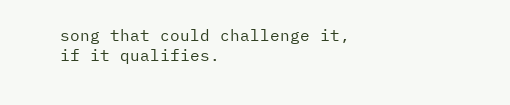song that could challenge it, if it qualifies.